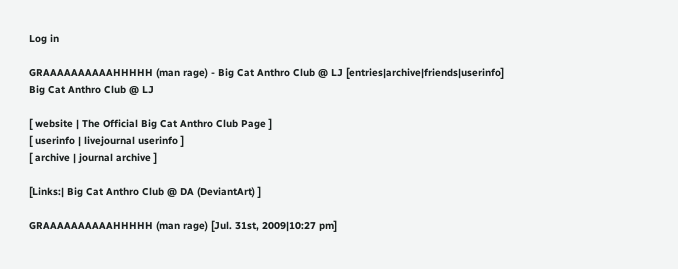Log in

GRAAAAAAAAAAHHHHH (man rage) - Big Cat Anthro Club @ LJ [entries|archive|friends|userinfo]
Big Cat Anthro Club @ LJ

[ website | The Official Big Cat Anthro Club Page ]
[ userinfo | livejournal userinfo ]
[ archive | journal archive ]

[Links:| Big Cat Anthro Club @ DA (DeviantArt) ]

GRAAAAAAAAAAHHHHH (man rage) [Jul. 31st, 2009|10:27 pm]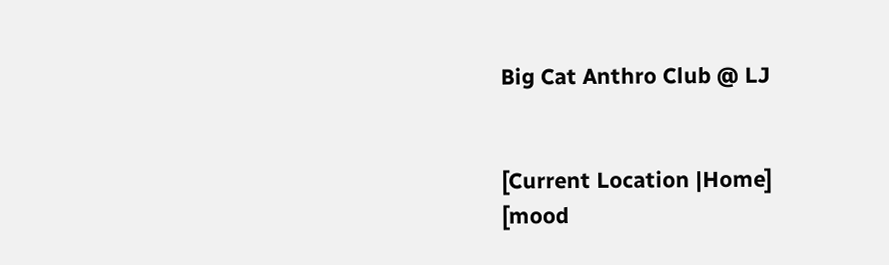Big Cat Anthro Club @ LJ


[Current Location |Home]
[mood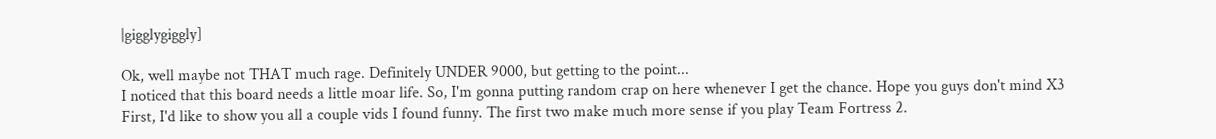|gigglygiggly]

Ok, well maybe not THAT much rage. Definitely UNDER 9000, but getting to the point...
I noticed that this board needs a little moar life. So, I'm gonna putting random crap on here whenever I get the chance. Hope you guys don't mind X3
First, I'd like to show you all a couple vids I found funny. The first two make much more sense if you play Team Fortress 2.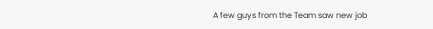A few guys from the Team saw new job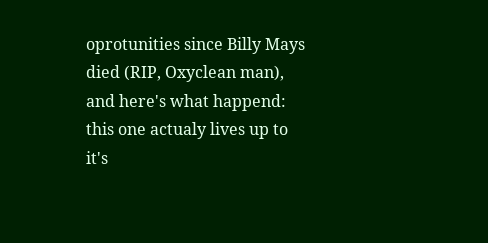oprotunities since Billy Mays died (RIP, Oxyclean man), and here's what happend:
this one actualy lives up to it's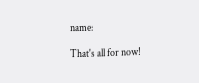name:

That's all for now!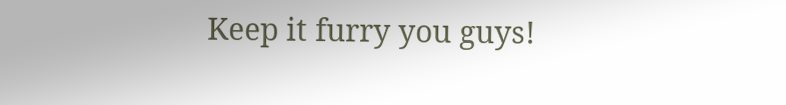Keep it furry you guys!